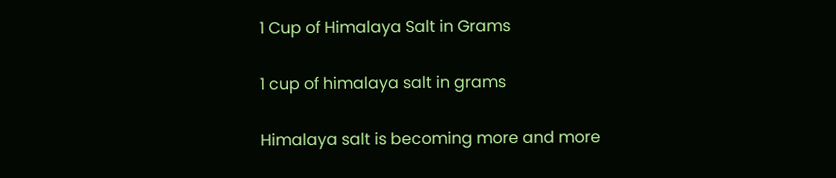1 Cup of Himalaya Salt in Grams

1 cup of himalaya salt in grams

Himalaya salt is becoming more and more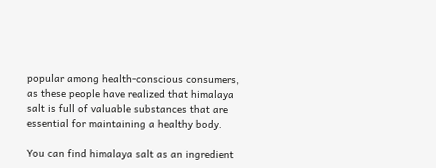popular among health-conscious consumers, as these people have realized that himalaya salt is full of valuable substances that are essential for maintaining a healthy body.

You can find himalaya salt as an ingredient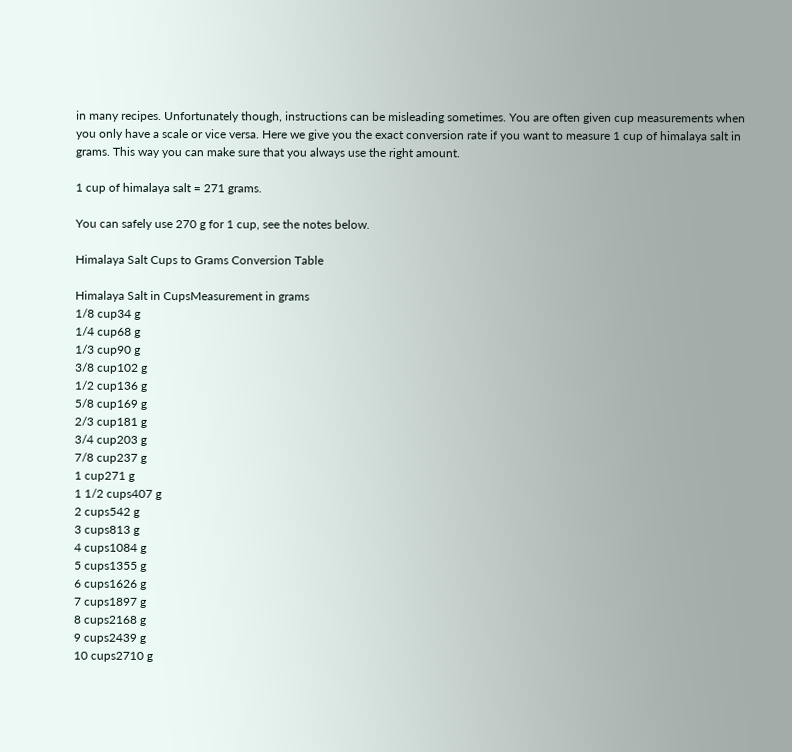in many recipes. Unfortunately though, instructions can be misleading sometimes. You are often given cup measurements when you only have a scale or vice versa. Here we give you the exact conversion rate if you want to measure 1 cup of himalaya salt in grams. This way you can make sure that you always use the right amount.

1 cup of himalaya salt = 271 grams.

You can safely use 270 g for 1 cup, see the notes below.

Himalaya Salt Cups to Grams Conversion Table

Himalaya Salt in CupsMeasurement in grams
1/8 cup34 g
1/4 cup68 g
1/3 cup90 g
3/8 cup102 g
1/2 cup136 g
5/8 cup169 g
2/3 cup181 g
3/4 cup203 g
7/8 cup237 g
1 cup271 g
1 1/2 cups407 g
2 cups542 g
3 cups813 g
4 cups1084 g
5 cups1355 g
6 cups1626 g
7 cups1897 g
8 cups2168 g
9 cups2439 g
10 cups2710 g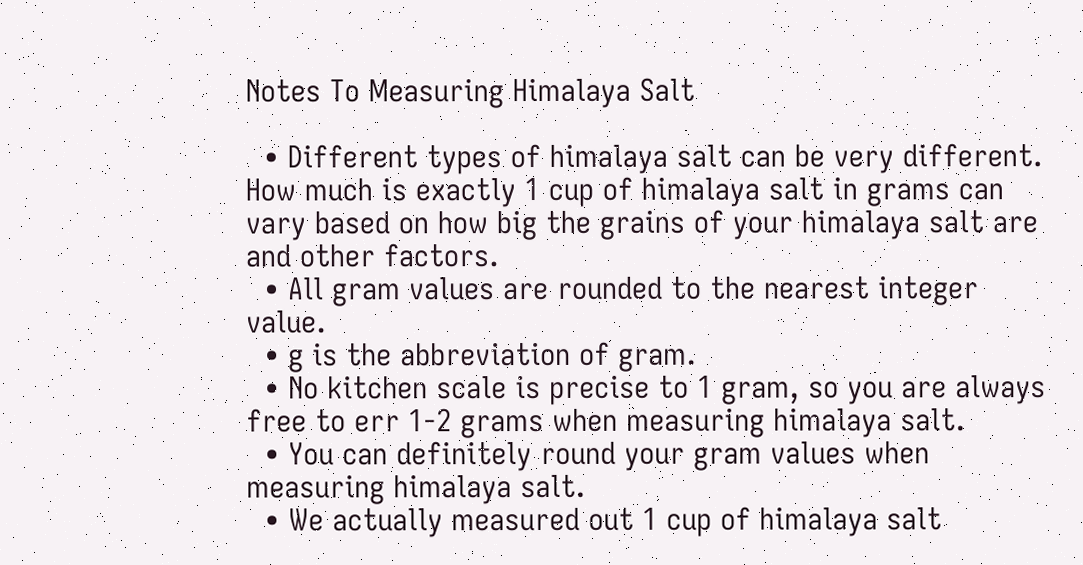Notes To Measuring Himalaya Salt

  • Different types of himalaya salt can be very different. How much is exactly 1 cup of himalaya salt in grams can vary based on how big the grains of your himalaya salt are and other factors.
  • All gram values are rounded to the nearest integer value.
  • g is the abbreviation of gram.
  • No kitchen scale is precise to 1 gram, so you are always free to err 1-2 grams when measuring himalaya salt.
  • You can definitely round your gram values when measuring himalaya salt.
  • We actually measured out 1 cup of himalaya salt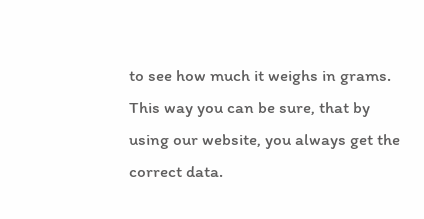to see how much it weighs in grams. This way you can be sure, that by using our website, you always get the correct data.